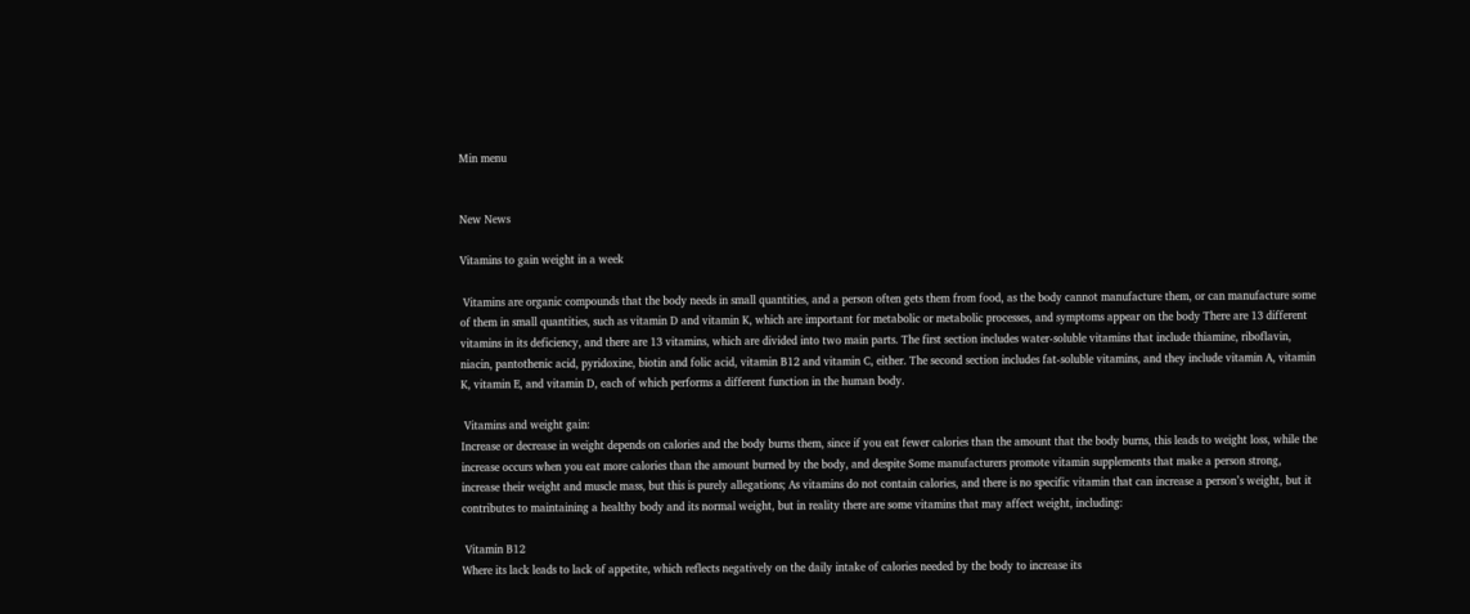Min menu


New News

Vitamins to gain weight in a week

 Vitamins are organic compounds that the body needs in small quantities, and a person often gets them from food, as the body cannot manufacture them, or can manufacture some of them in small quantities, such as vitamin D and vitamin K, which are important for metabolic or metabolic processes, and symptoms appear on the body There are 13 different vitamins in its deficiency, and there are 13 vitamins, which are divided into two main parts. The first section includes water-soluble vitamins that include thiamine, riboflavin, niacin, pantothenic acid, pyridoxine, biotin and folic acid, vitamin B12 and vitamin C, either. The second section includes fat-soluble vitamins, and they include vitamin A, vitamin K, vitamin E, and vitamin D, each of which performs a different function in the human body.

 Vitamins and weight gain:
Increase or decrease in weight depends on calories and the body burns them, since if you eat fewer calories than the amount that the body burns, this leads to weight loss, while the increase occurs when you eat more calories than the amount burned by the body, and despite Some manufacturers promote vitamin supplements that make a person strong, increase their weight and muscle mass, but this is purely allegations; As vitamins do not contain calories, and there is no specific vitamin that can increase a person’s weight, but it contributes to maintaining a healthy body and its normal weight, but in reality there are some vitamins that may affect weight, including:

 Vitamin B12
Where its lack leads to lack of appetite, which reflects negatively on the daily intake of calories needed by the body to increase its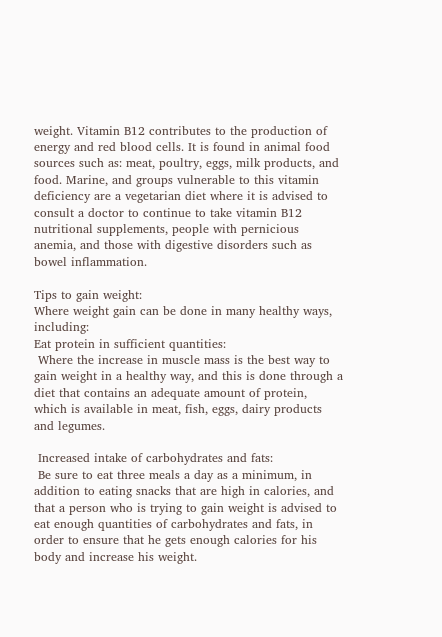weight. Vitamin B12 contributes to the production of energy and red blood cells. It is found in animal food sources such as: meat, poultry, eggs, milk products, and food. Marine, and groups vulnerable to this vitamin deficiency are a vegetarian diet where it is advised to consult a doctor to continue to take vitamin B12 nutritional supplements, people with pernicious anemia, and those with digestive disorders such as bowel inflammation.

Tips to gain weight:
Where weight gain can be done in many healthy ways, including:
Eat protein in sufficient quantities:
 Where the increase in muscle mass is the best way to gain weight in a healthy way, and this is done through a diet that contains an adequate amount of protein, which is available in meat, fish, eggs, dairy products and legumes.

 Increased intake of carbohydrates and fats:
 Be sure to eat three meals a day as a minimum, in addition to eating snacks that are high in calories, and that a person who is trying to gain weight is advised to eat enough quantities of carbohydrates and fats, in order to ensure that he gets enough calories for his body and increase his weight.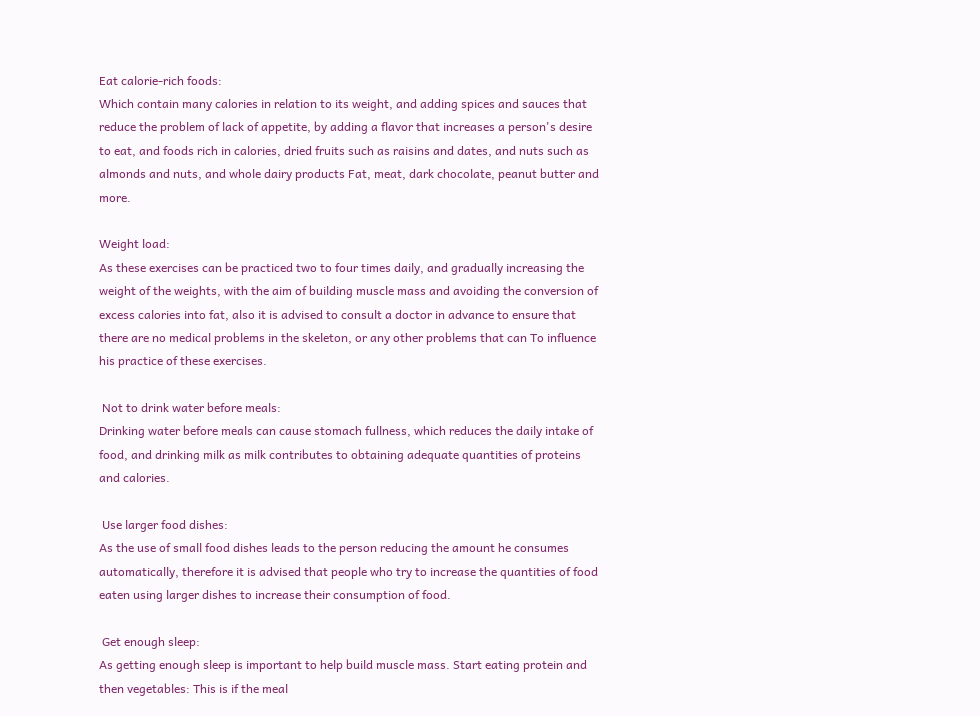Eat calorie-rich foods:
Which contain many calories in relation to its weight, and adding spices and sauces that reduce the problem of lack of appetite, by adding a flavor that increases a person's desire to eat, and foods rich in calories, dried fruits such as raisins and dates, and nuts such as almonds and nuts, and whole dairy products Fat, meat, dark chocolate, peanut butter and more.

Weight load:
As these exercises can be practiced two to four times daily, and gradually increasing the weight of the weights, with the aim of building muscle mass and avoiding the conversion of excess calories into fat, also it is advised to consult a doctor in advance to ensure that there are no medical problems in the skeleton, or any other problems that can To influence his practice of these exercises.

 Not to drink water before meals:
Drinking water before meals can cause stomach fullness, which reduces the daily intake of food, and drinking milk as milk contributes to obtaining adequate quantities of proteins and calories.

 Use larger food dishes:
As the use of small food dishes leads to the person reducing the amount he consumes automatically, therefore it is advised that people who try to increase the quantities of food eaten using larger dishes to increase their consumption of food.

 Get enough sleep:
As getting enough sleep is important to help build muscle mass. Start eating protein and then vegetables: This is if the meal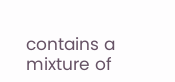contains a mixture of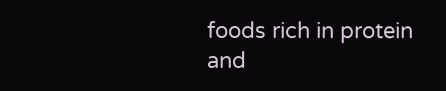foods rich in protein and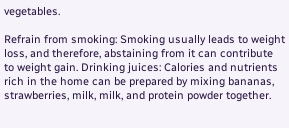vegetables.

Refrain from smoking: Smoking usually leads to weight loss, and therefore, abstaining from it can contribute to weight gain. Drinking juices: Calories and nutrients rich in the home can be prepared by mixing bananas, strawberries, milk, milk, and protein powder together.